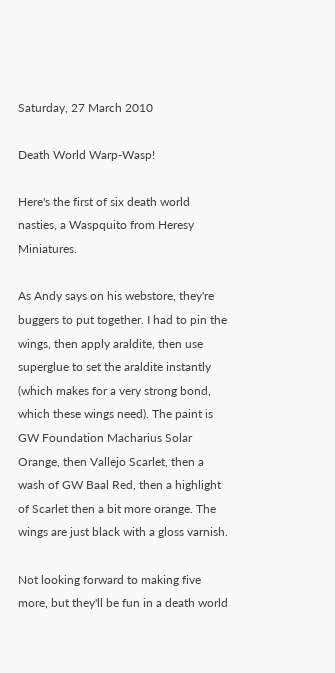Saturday, 27 March 2010

Death World Warp-Wasp!

Here's the first of six death world nasties, a Waspquito from Heresy Miniatures.

As Andy says on his webstore, they're buggers to put together. I had to pin the wings, then apply araldite, then use superglue to set the araldite instantly (which makes for a very strong bond, which these wings need). The paint is GW Foundation Macharius Solar Orange, then Vallejo Scarlet, then a wash of GW Baal Red, then a highlight of Scarlet then a bit more orange. The wings are just black with a gloss varnish.

Not looking forward to making five more, but they'll be fun in a death world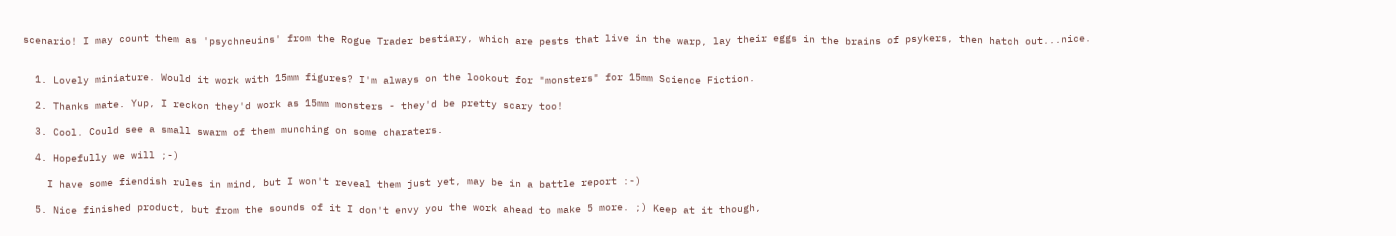scenario! I may count them as 'psychneuins' from the Rogue Trader bestiary, which are pests that live in the warp, lay their eggs in the brains of psykers, then hatch out...nice.


  1. Lovely miniature. Would it work with 15mm figures? I'm always on the lookout for "monsters" for 15mm Science Fiction.

  2. Thanks mate. Yup, I reckon they'd work as 15mm monsters - they'd be pretty scary too!

  3. Cool. Could see a small swarm of them munching on some charaters.

  4. Hopefully we will ;-)

    I have some fiendish rules in mind, but I won't reveal them just yet, may be in a battle report :-)

  5. Nice finished product, but from the sounds of it I don't envy you the work ahead to make 5 more. ;) Keep at it though,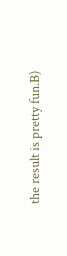the result is pretty fun.B)